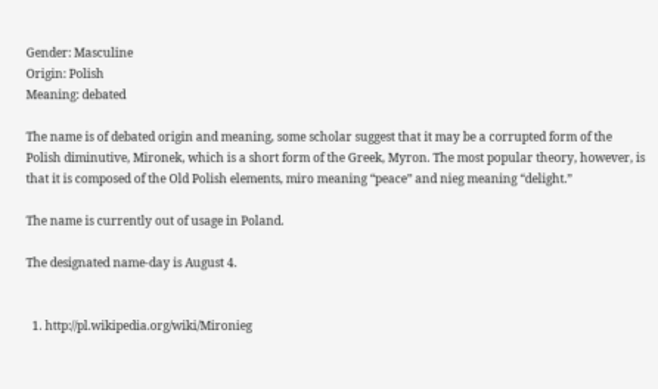Gender: Masculine
Origin: Polish
Meaning: debated

The name is of debated origin and meaning, some scholar suggest that it may be a corrupted form of the Polish diminutive, Mironek, which is a short form of the Greek, Myron. The most popular theory, however, is that it is composed of the Old Polish elements, miro meaning “peace” and nieg meaning “delight.”

The name is currently out of usage in Poland.

The designated name-day is August 4.


  1. http://pl.wikipedia.org/wiki/Mironieg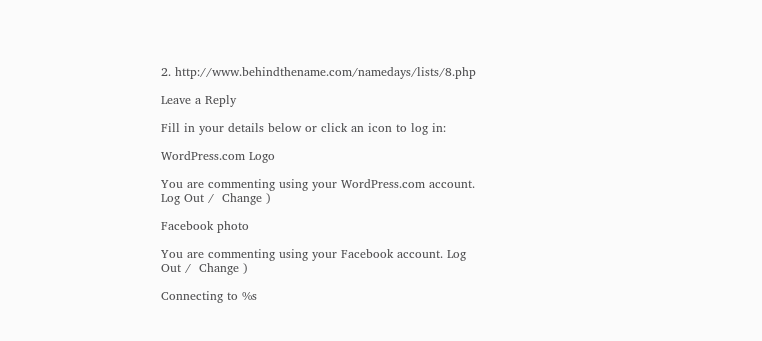2. http://www.behindthename.com/namedays/lists/8.php

Leave a Reply

Fill in your details below or click an icon to log in:

WordPress.com Logo

You are commenting using your WordPress.com account. Log Out /  Change )

Facebook photo

You are commenting using your Facebook account. Log Out /  Change )

Connecting to %s